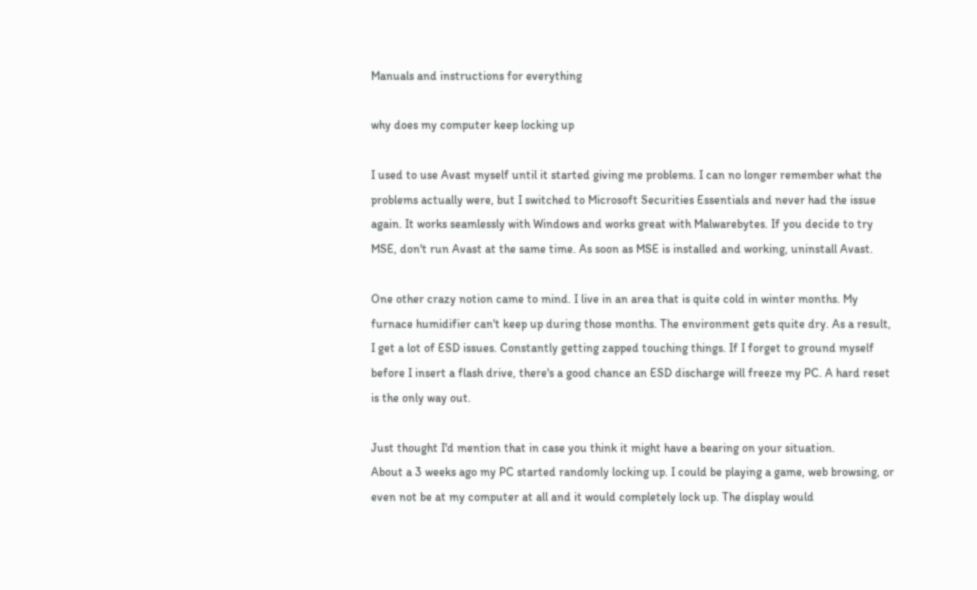Manuals and instructions for everything

why does my computer keep locking up

I used to use Avast myself until it started giving me problems. I can no longer remember what the problems actually were, but I switched to Microsoft Securities Essentials and never had the issue again. It works seamlessly with Windows and works great with Malwarebytes. If you decide to try MSE, don't run Avast at the same time. As soon as MSE is installed and working, uninstall Avast.

One other crazy notion came to mind. I live in an area that is quite cold in winter months. My furnace humidifier can't keep up during those months. The environment gets quite dry. As a result, I get a lot of ESD issues. Constantly getting zapped touching things. If I forget to ground myself before I insert a flash drive, there's a good chance an ESD discharge will freeze my PC. A hard reset is the only way out.

Just thought I'd mention that in case you think it might have a bearing on your situation.
About a 3 weeks ago my PC started randomly locking up. I could be playing a game, web browsing, or even not be at my computer at all and it would completely lock up. The display would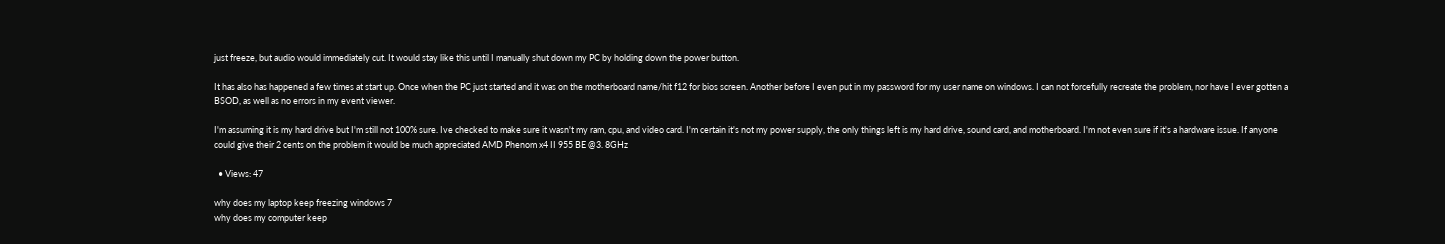just freeze, but audio would immediately cut. It would stay like this until I manually shut down my PC by holding down the power button.

It has also has happened a few times at start up. Once when the PC just started and it was on the motherboard name/hit f12 for bios screen. Another before I even put in my password for my user name on windows. I can not forcefully recreate the problem, nor have I ever gotten a BSOD, as well as no errors in my event viewer.

I'm assuming it is my hard drive but I'm still not 100% sure. Ive checked to make sure it wasn't my ram, cpu, and video card. I'm certain it's not my power supply, the only things left is my hard drive, sound card, and motherboard. I'm not even sure if it's a hardware issue. If anyone could give their 2 cents on the problem it would be much appreciated AMD Phenom x4 II 955 BE @3. 8GHz

  • Views: 47

why does my laptop keep freezing windows 7
why does my computer keep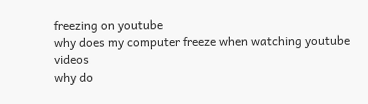freezing on youtube
why does my computer freeze when watching youtube videos
why do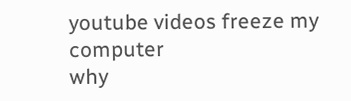youtube videos freeze my computer
why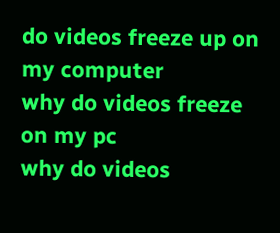do videos freeze up on my computer
why do videos freeze on my pc
why do videos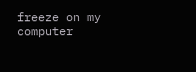freeze on my computer